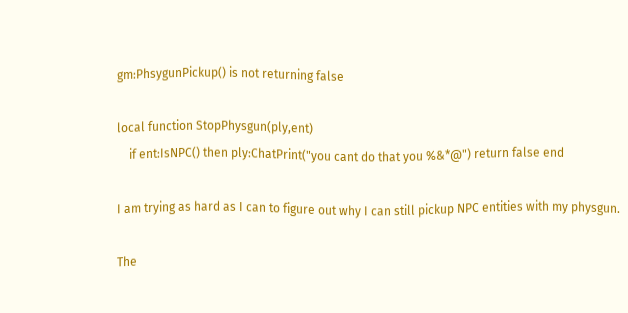gm:PhsygunPickup() is not returning false

local function StopPhysgun(ply,ent)
    if ent:IsNPC() then ply:ChatPrint("you cant do that you %&*@") return false end

I am trying as hard as I can to figure out why I can still pickup NPC entities with my physgun.

The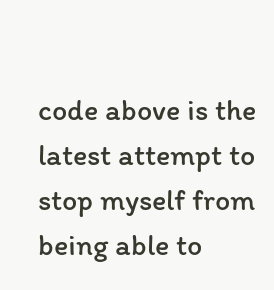code above is the latest attempt to stop myself from being able to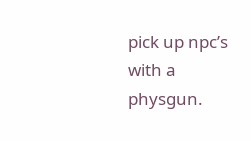pick up npc’s with a physgun.